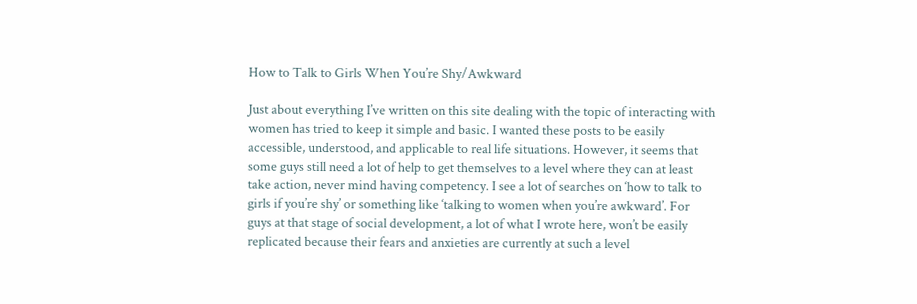How to Talk to Girls When You’re Shy/Awkward

Just about everything I’ve written on this site dealing with the topic of interacting with women has tried to keep it simple and basic. I wanted these posts to be easily accessible, understood, and applicable to real life situations. However, it seems that some guys still need a lot of help to get themselves to a level where they can at least take action, never mind having competency. I see a lot of searches on ‘how to talk to girls if you’re shy’ or something like ‘talking to women when you’re awkward’. For guys at that stage of social development, a lot of what I wrote here, won’t be easily replicated because their fears and anxieties are currently at such a level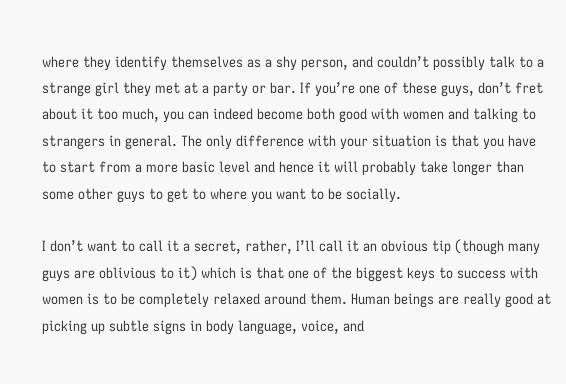where they identify themselves as a shy person, and couldn’t possibly talk to a strange girl they met at a party or bar. If you’re one of these guys, don’t fret about it too much, you can indeed become both good with women and talking to strangers in general. The only difference with your situation is that you have to start from a more basic level and hence it will probably take longer than some other guys to get to where you want to be socially.

I don’t want to call it a secret, rather, I’ll call it an obvious tip (though many guys are oblivious to it) which is that one of the biggest keys to success with women is to be completely relaxed around them. Human beings are really good at picking up subtle signs in body language, voice, and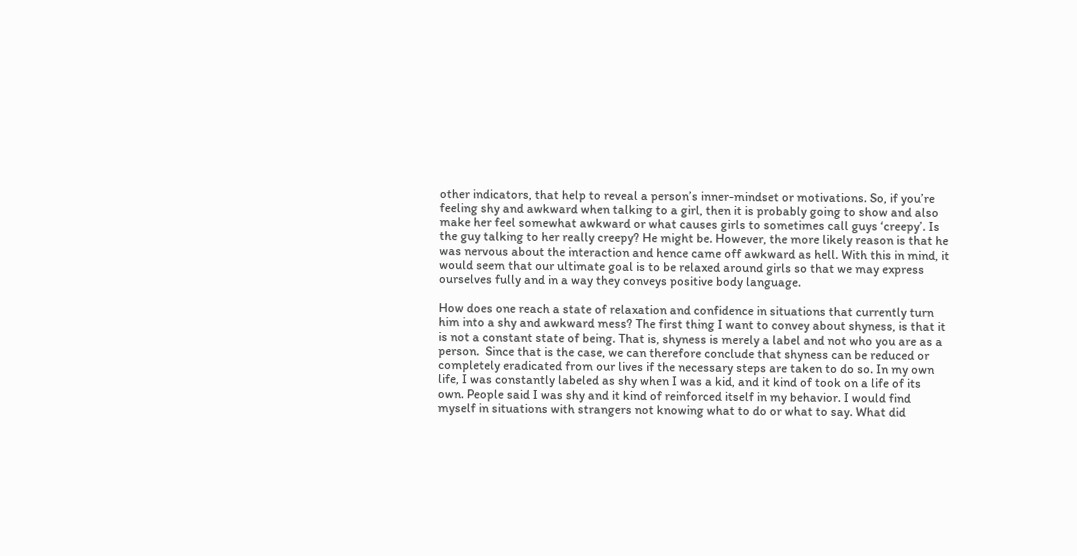other indicators, that help to reveal a person’s inner-mindset or motivations. So, if you’re feeling shy and awkward when talking to a girl, then it is probably going to show and also make her feel somewhat awkward or what causes girls to sometimes call guys ‘creepy’. Is the guy talking to her really creepy? He might be. However, the more likely reason is that he was nervous about the interaction and hence came off awkward as hell. With this in mind, it would seem that our ultimate goal is to be relaxed around girls so that we may express ourselves fully and in a way they conveys positive body language.

How does one reach a state of relaxation and confidence in situations that currently turn him into a shy and awkward mess? The first thing I want to convey about shyness, is that it is not a constant state of being. That is, shyness is merely a label and not who you are as a person.  Since that is the case, we can therefore conclude that shyness can be reduced or completely eradicated from our lives if the necessary steps are taken to do so. In my own life, I was constantly labeled as shy when I was a kid, and it kind of took on a life of its own. People said I was shy and it kind of reinforced itself in my behavior. I would find myself in situations with strangers not knowing what to do or what to say. What did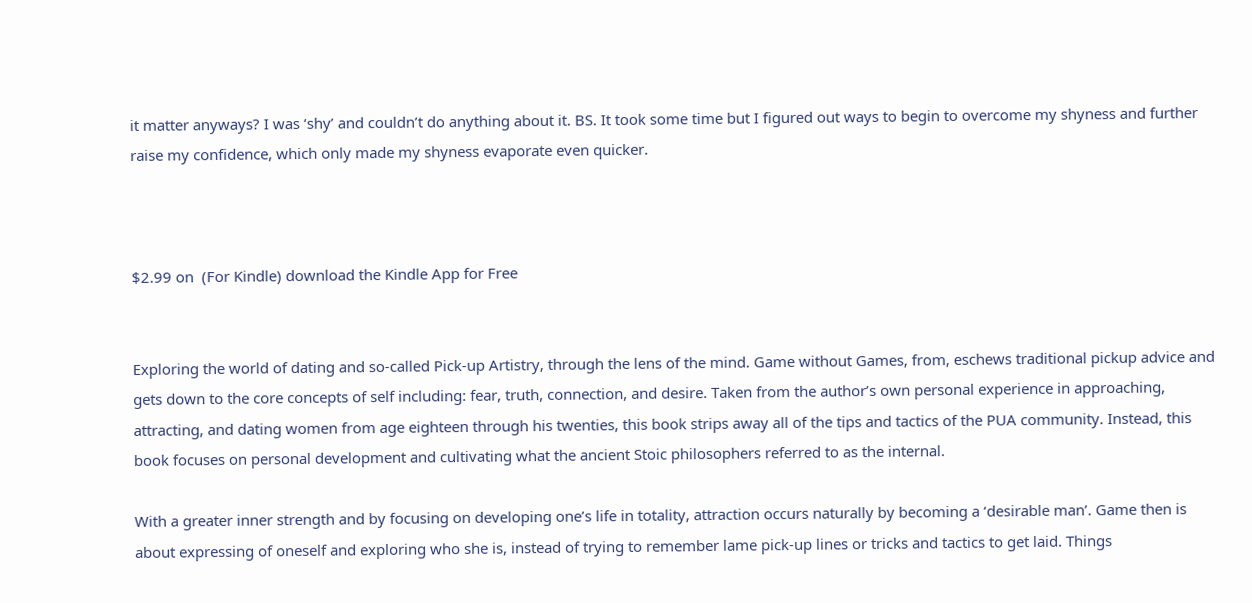it matter anyways? I was ‘shy’ and couldn’t do anything about it. BS. It took some time but I figured out ways to begin to overcome my shyness and further raise my confidence, which only made my shyness evaporate even quicker.



$2.99 on  (For Kindle) download the Kindle App for Free


Exploring the world of dating and so-called Pick-up Artistry, through the lens of the mind. Game without Games, from, eschews traditional pickup advice and gets down to the core concepts of self including: fear, truth, connection, and desire. Taken from the author’s own personal experience in approaching, attracting, and dating women from age eighteen through his twenties, this book strips away all of the tips and tactics of the PUA community. Instead, this book focuses on personal development and cultivating what the ancient Stoic philosophers referred to as the internal.

With a greater inner strength and by focusing on developing one’s life in totality, attraction occurs naturally by becoming a ‘desirable man’. Game then is about expressing of oneself and exploring who she is, instead of trying to remember lame pick-up lines or tricks and tactics to get laid. Things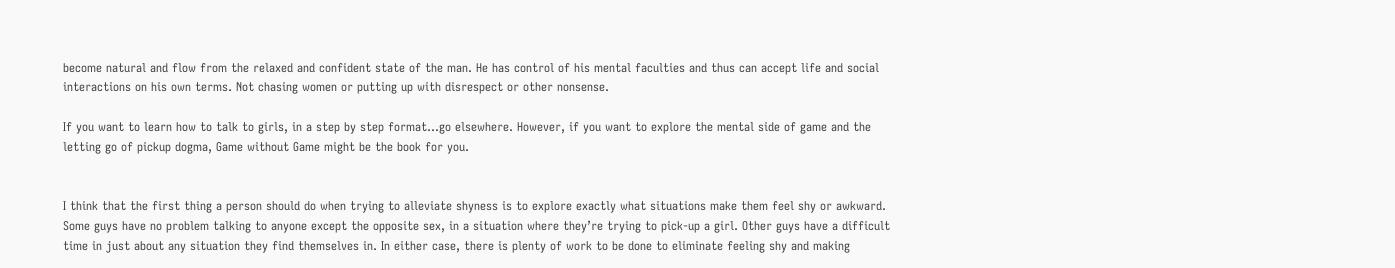become natural and flow from the relaxed and confident state of the man. He has control of his mental faculties and thus can accept life and social interactions on his own terms. Not chasing women or putting up with disrespect or other nonsense.

If you want to learn how to talk to girls, in a step by step format…go elsewhere. However, if you want to explore the mental side of game and the letting go of pickup dogma, Game without Game might be the book for you.


I think that the first thing a person should do when trying to alleviate shyness is to explore exactly what situations make them feel shy or awkward. Some guys have no problem talking to anyone except the opposite sex, in a situation where they’re trying to pick-up a girl. Other guys have a difficult time in just about any situation they find themselves in. In either case, there is plenty of work to be done to eliminate feeling shy and making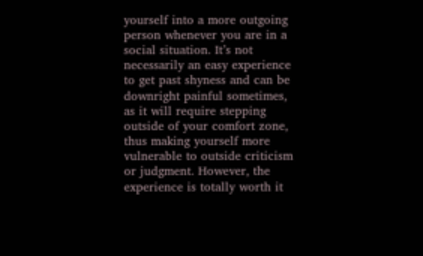yourself into a more outgoing person whenever you are in a social situation. It’s not necessarily an easy experience to get past shyness and can be downright painful sometimes, as it will require stepping outside of your comfort zone, thus making yourself more vulnerable to outside criticism or judgment. However, the experience is totally worth it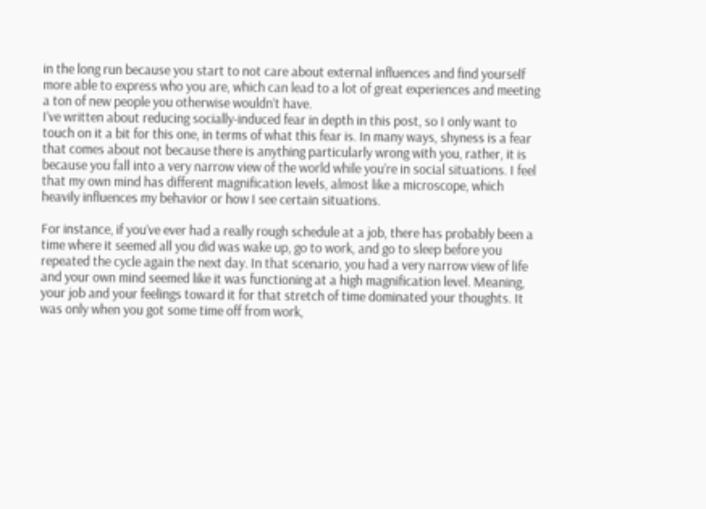in the long run because you start to not care about external influences and find yourself more able to express who you are, which can lead to a lot of great experiences and meeting a ton of new people you otherwise wouldn’t have.
I’ve written about reducing socially-induced fear in depth in this post, so I only want to touch on it a bit for this one, in terms of what this fear is. In many ways, shyness is a fear that comes about not because there is anything particularly wrong with you, rather, it is because you fall into a very narrow view of the world while you’re in social situations. I feel that my own mind has different magnification levels, almost like a microscope, which heavily influences my behavior or how I see certain situations.

For instance, if you’ve ever had a really rough schedule at a job, there has probably been a time where it seemed all you did was wake up, go to work, and go to sleep before you repeated the cycle again the next day. In that scenario, you had a very narrow view of life and your own mind seemed like it was functioning at a high magnification level. Meaning, your job and your feelings toward it for that stretch of time dominated your thoughts. It was only when you got some time off from work,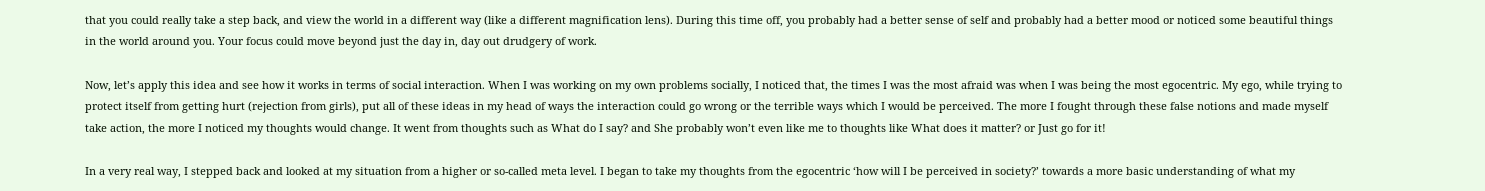that you could really take a step back, and view the world in a different way (like a different magnification lens). During this time off, you probably had a better sense of self and probably had a better mood or noticed some beautiful things in the world around you. Your focus could move beyond just the day in, day out drudgery of work.

Now, let’s apply this idea and see how it works in terms of social interaction. When I was working on my own problems socially, I noticed that, the times I was the most afraid was when I was being the most egocentric. My ego, while trying to protect itself from getting hurt (rejection from girls), put all of these ideas in my head of ways the interaction could go wrong or the terrible ways which I would be perceived. The more I fought through these false notions and made myself take action, the more I noticed my thoughts would change. It went from thoughts such as What do I say? and She probably won’t even like me to thoughts like What does it matter? or Just go for it!

In a very real way, I stepped back and looked at my situation from a higher or so-called meta level. I began to take my thoughts from the egocentric ‘how will I be perceived in society?’ towards a more basic understanding of what my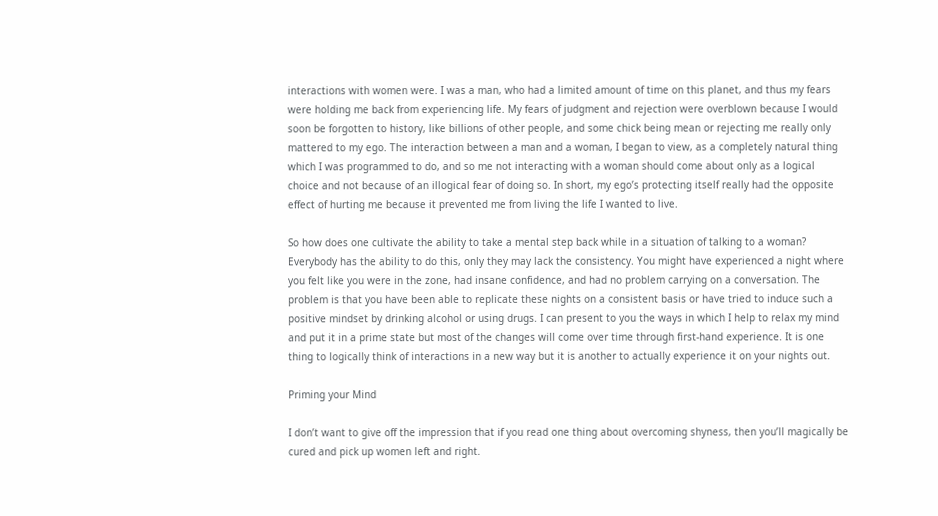interactions with women were. I was a man, who had a limited amount of time on this planet, and thus my fears were holding me back from experiencing life. My fears of judgment and rejection were overblown because I would soon be forgotten to history, like billions of other people, and some chick being mean or rejecting me really only mattered to my ego. The interaction between a man and a woman, I began to view, as a completely natural thing which I was programmed to do, and so me not interacting with a woman should come about only as a logical choice and not because of an illogical fear of doing so. In short, my ego’s protecting itself really had the opposite effect of hurting me because it prevented me from living the life I wanted to live.

So how does one cultivate the ability to take a mental step back while in a situation of talking to a woman? Everybody has the ability to do this, only they may lack the consistency. You might have experienced a night where you felt like you were in the zone, had insane confidence, and had no problem carrying on a conversation. The problem is that you have been able to replicate these nights on a consistent basis or have tried to induce such a positive mindset by drinking alcohol or using drugs. I can present to you the ways in which I help to relax my mind and put it in a prime state but most of the changes will come over time through first-hand experience. It is one thing to logically think of interactions in a new way but it is another to actually experience it on your nights out.

Priming your Mind

I don’t want to give off the impression that if you read one thing about overcoming shyness, then you’ll magically be cured and pick up women left and right.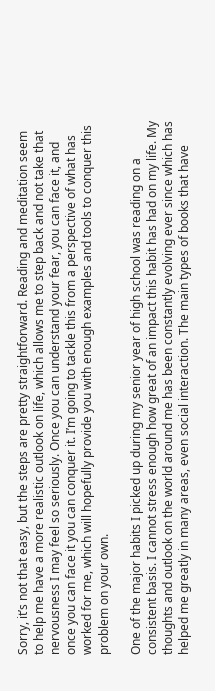Sorry, it’s not that easy, but the steps are pretty straightforward. Reading and meditation seem to help me have a more realistic outlook on life, which allows me to step back and not take that nervousness I may feel so seriously. Once you can understand your fear, you can face it, and once you can face it you can conquer it. I’m going to tackle this from a perspective of what has worked for me, which will hopefully provide you with enough examples and tools to conquer this problem on your own.

One of the major habits I picked up during my senior year of high school was reading on a consistent basis. I cannot stress enough how great of an impact this habit has had on my life. My thoughts and outlook on the world around me has been constantly evolving ever since which has helped me greatly in many areas, even social interaction. The main types of books that have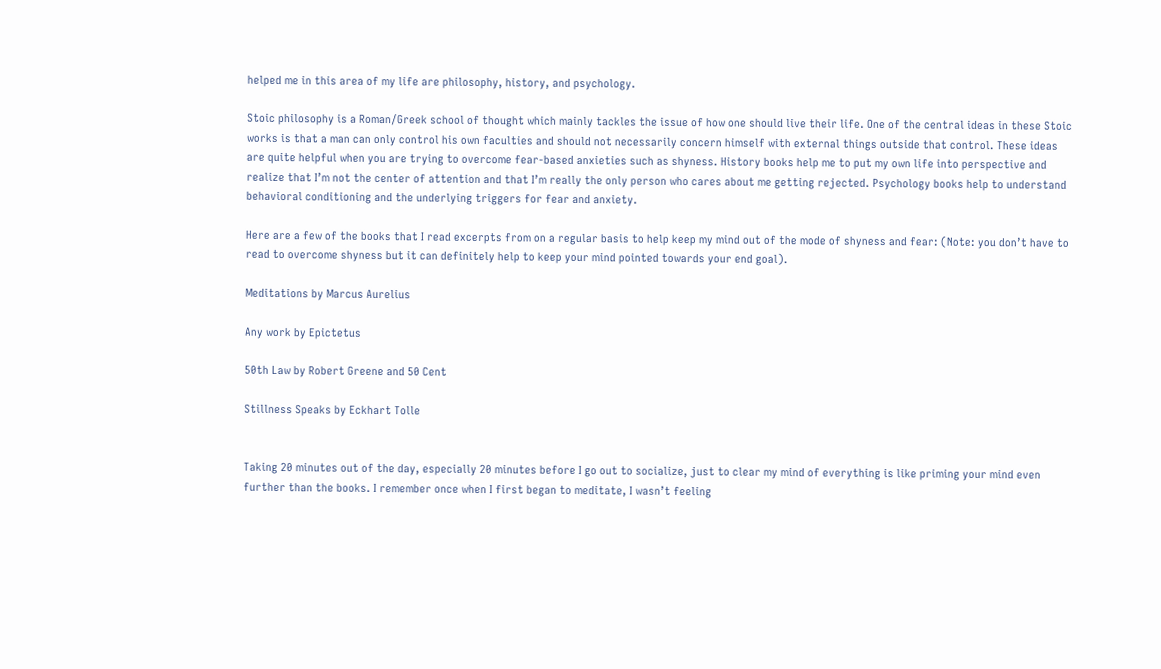helped me in this area of my life are philosophy, history, and psychology.

Stoic philosophy is a Roman/Greek school of thought which mainly tackles the issue of how one should live their life. One of the central ideas in these Stoic works is that a man can only control his own faculties and should not necessarily concern himself with external things outside that control. These ideas are quite helpful when you are trying to overcome fear-based anxieties such as shyness. History books help me to put my own life into perspective and realize that I’m not the center of attention and that I’m really the only person who cares about me getting rejected. Psychology books help to understand behavioral conditioning and the underlying triggers for fear and anxiety.

Here are a few of the books that I read excerpts from on a regular basis to help keep my mind out of the mode of shyness and fear: (Note: you don’t have to read to overcome shyness but it can definitely help to keep your mind pointed towards your end goal).

Meditations by Marcus Aurelius

Any work by Epictetus

50th Law by Robert Greene and 50 Cent

Stillness Speaks by Eckhart Tolle


Taking 20 minutes out of the day, especially 20 minutes before I go out to socialize, just to clear my mind of everything is like priming your mind even further than the books. I remember once when I first began to meditate, I wasn’t feeling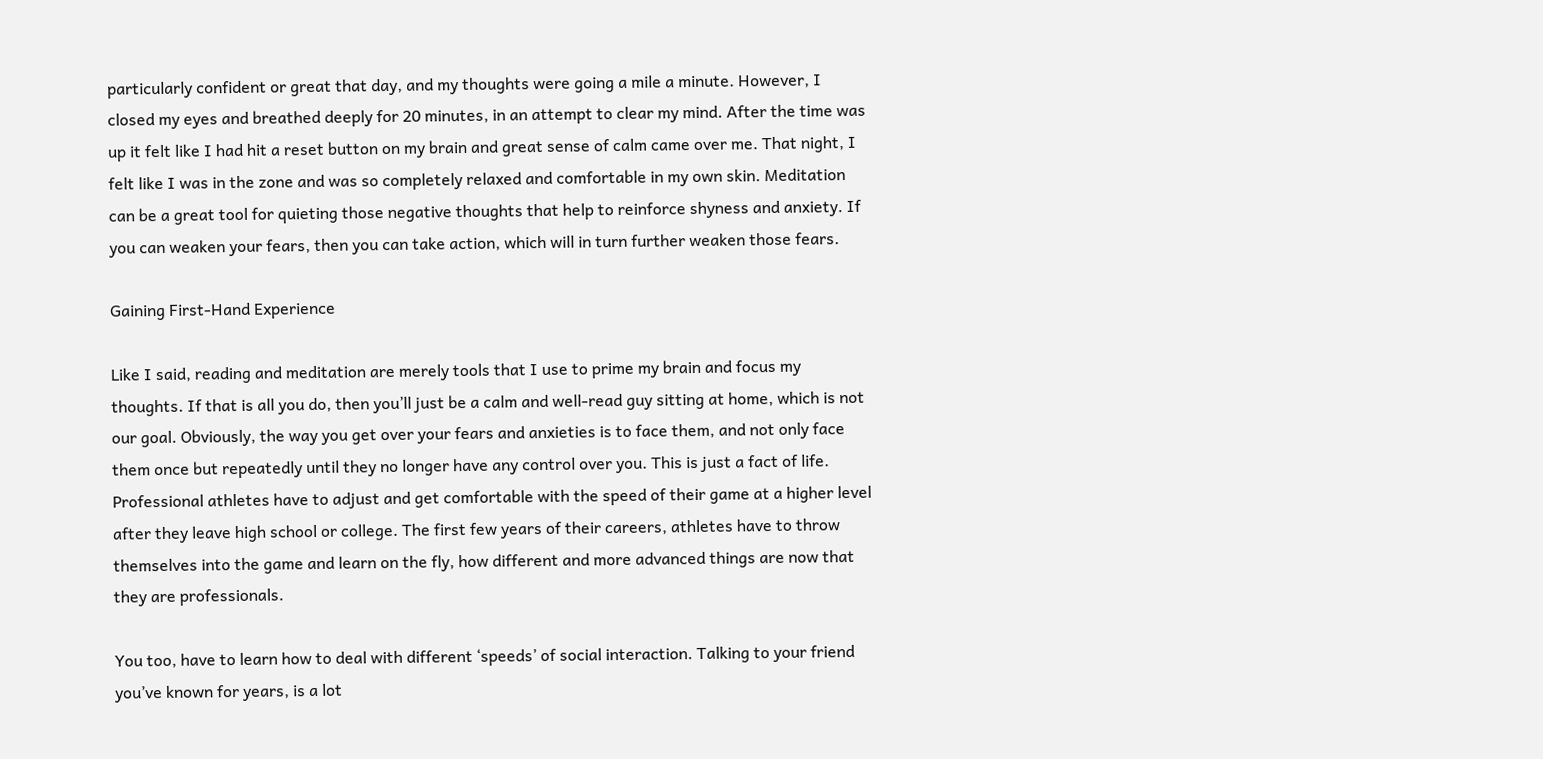particularly confident or great that day, and my thoughts were going a mile a minute. However, I closed my eyes and breathed deeply for 20 minutes, in an attempt to clear my mind. After the time was up it felt like I had hit a reset button on my brain and great sense of calm came over me. That night, I felt like I was in the zone and was so completely relaxed and comfortable in my own skin. Meditation can be a great tool for quieting those negative thoughts that help to reinforce shyness and anxiety. If you can weaken your fears, then you can take action, which will in turn further weaken those fears.

Gaining First-Hand Experience

Like I said, reading and meditation are merely tools that I use to prime my brain and focus my thoughts. If that is all you do, then you’ll just be a calm and well-read guy sitting at home, which is not our goal. Obviously, the way you get over your fears and anxieties is to face them, and not only face them once but repeatedly until they no longer have any control over you. This is just a fact of life. Professional athletes have to adjust and get comfortable with the speed of their game at a higher level after they leave high school or college. The first few years of their careers, athletes have to throw themselves into the game and learn on the fly, how different and more advanced things are now that they are professionals.

You too, have to learn how to deal with different ‘speeds’ of social interaction. Talking to your friend you’ve known for years, is a lot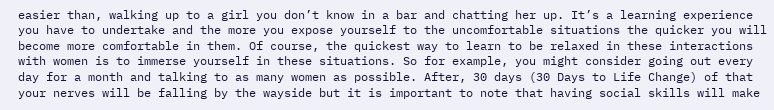easier than, walking up to a girl you don’t know in a bar and chatting her up. It’s a learning experience you have to undertake and the more you expose yourself to the uncomfortable situations the quicker you will become more comfortable in them. Of course, the quickest way to learn to be relaxed in these interactions with women is to immerse yourself in these situations. So for example, you might consider going out every day for a month and talking to as many women as possible. After, 30 days (30 Days to Life Change) of that your nerves will be falling by the wayside but it is important to note that having social skills will make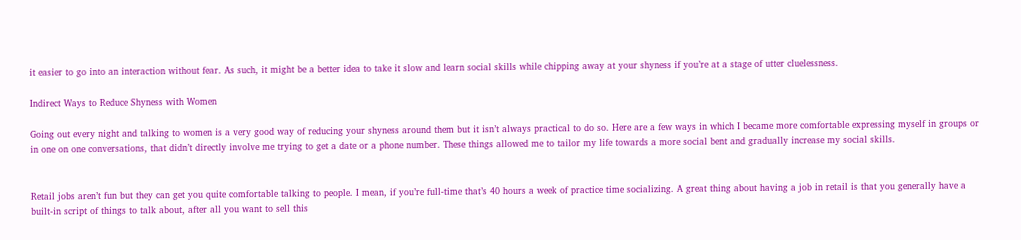it easier to go into an interaction without fear. As such, it might be a better idea to take it slow and learn social skills while chipping away at your shyness if you’re at a stage of utter cluelessness.

Indirect Ways to Reduce Shyness with Women

Going out every night and talking to women is a very good way of reducing your shyness around them but it isn’t always practical to do so. Here are a few ways in which I became more comfortable expressing myself in groups or in one on one conversations, that didn’t directly involve me trying to get a date or a phone number. These things allowed me to tailor my life towards a more social bent and gradually increase my social skills.


Retail jobs aren’t fun but they can get you quite comfortable talking to people. I mean, if you’re full-time that’s 40 hours a week of practice time socializing. A great thing about having a job in retail is that you generally have a built-in script of things to talk about, after all you want to sell this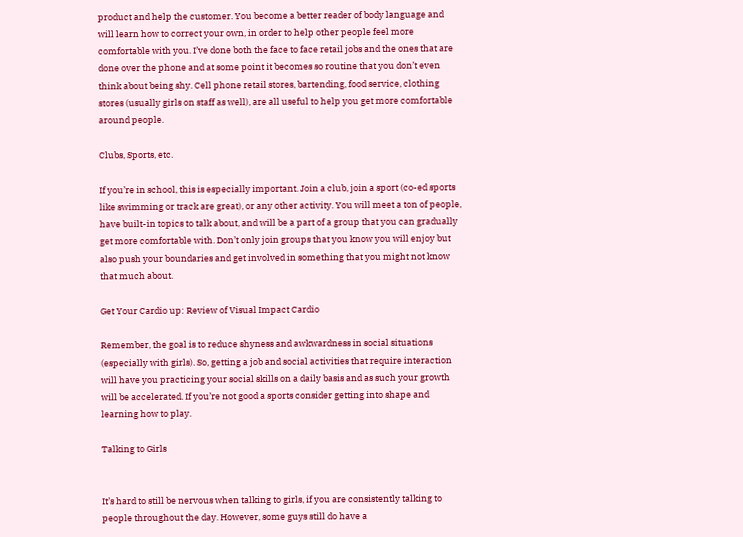product and help the customer. You become a better reader of body language and will learn how to correct your own, in order to help other people feel more comfortable with you. I’ve done both the face to face retail jobs and the ones that are done over the phone and at some point it becomes so routine that you don’t even think about being shy. Cell phone retail stores, bartending, food service, clothing stores (usually girls on staff as well), are all useful to help you get more comfortable around people.

Clubs, Sports, etc.

If you’re in school, this is especially important. Join a club, join a sport (co-ed sports like swimming or track are great), or any other activity. You will meet a ton of people, have built-in topics to talk about, and will be a part of a group that you can gradually get more comfortable with. Don’t only join groups that you know you will enjoy but also push your boundaries and get involved in something that you might not know that much about.

Get Your Cardio up: Review of Visual Impact Cardio

Remember, the goal is to reduce shyness and awkwardness in social situations (especially with girls). So, getting a job and social activities that require interaction will have you practicing your social skills on a daily basis and as such your growth will be accelerated. If you’re not good a sports consider getting into shape and learning how to play.

Talking to Girls


It’s hard to still be nervous when talking to girls, if you are consistently talking to people throughout the day. However, some guys still do have a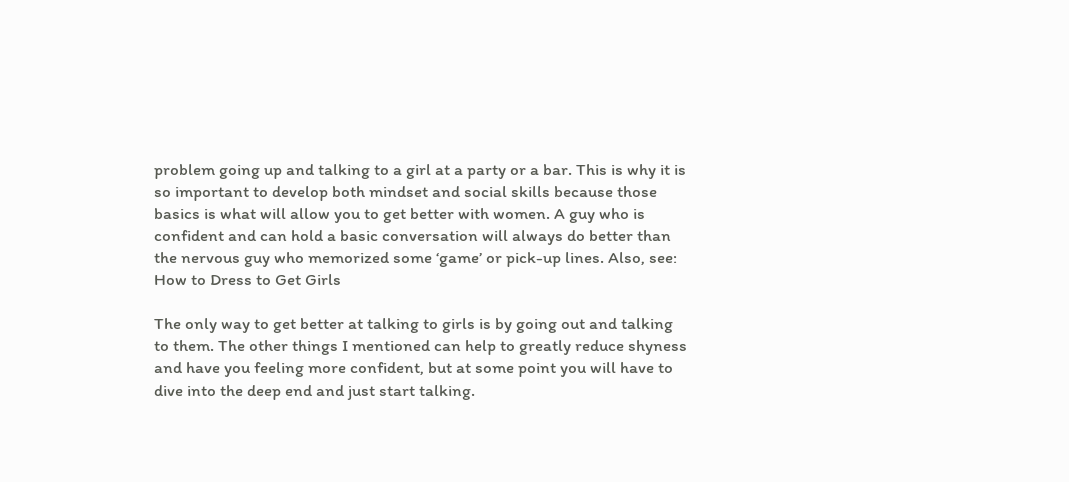problem going up and talking to a girl at a party or a bar. This is why it is so important to develop both mindset and social skills because those basics is what will allow you to get better with women. A guy who is confident and can hold a basic conversation will always do better than the nervous guy who memorized some ‘game’ or pick-up lines. Also, see: How to Dress to Get Girls

The only way to get better at talking to girls is by going out and talking to them. The other things I mentioned can help to greatly reduce shyness and have you feeling more confident, but at some point you will have to dive into the deep end and just start talking.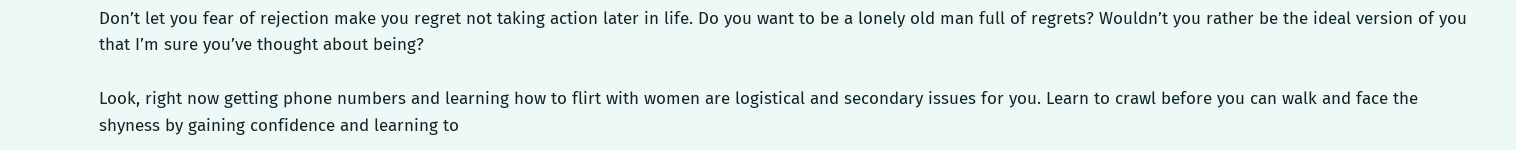Don’t let you fear of rejection make you regret not taking action later in life. Do you want to be a lonely old man full of regrets? Wouldn’t you rather be the ideal version of you that I’m sure you’ve thought about being?

Look, right now getting phone numbers and learning how to flirt with women are logistical and secondary issues for you. Learn to crawl before you can walk and face the shyness by gaining confidence and learning to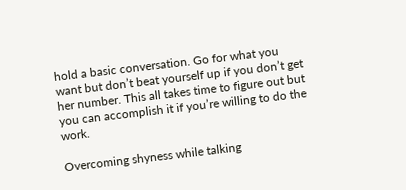hold a basic conversation. Go for what you want but don’t beat yourself up if you don’t get her number. This all takes time to figure out but you can accomplish it if you’re willing to do the work.

Overcoming shyness while talking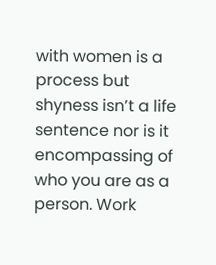with women is a process but shyness isn’t a life sentence nor is it encompassing of who you are as a person. Work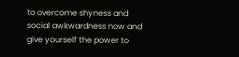to overcome shyness and social awkwardness now and give yourself the power to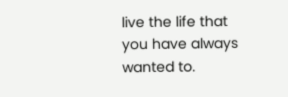live the life that you have always wanted to.